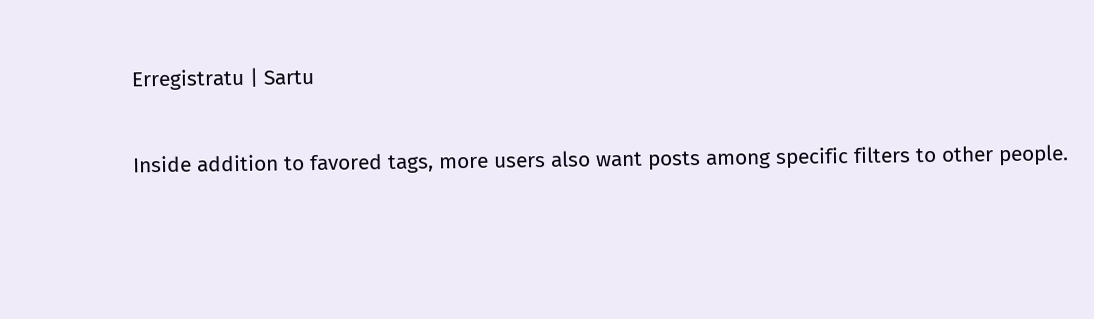Erregistratu | Sartu

Inside addition to favored tags, more users also want posts among specific filters to other people.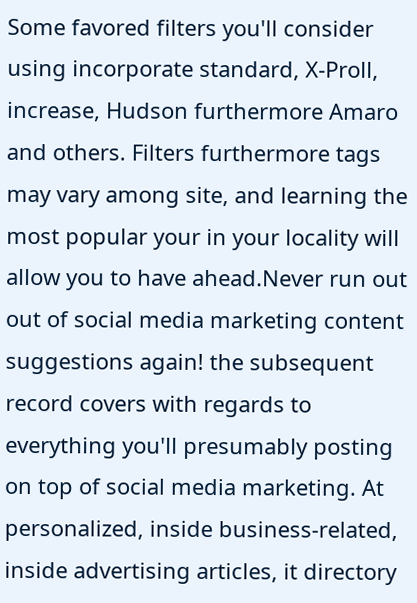Some favored filters you'll consider using incorporate standard, X-Proll, increase, Hudson furthermore Amaro and others. Filters furthermore tags may vary among site, and learning the most popular your in your locality will allow you to have ahead.Never run out out of social media marketing content suggestions again! the subsequent record covers with regards to everything you'll presumably posting on top of social media marketing. At personalized, inside business-related, inside advertising articles, it directory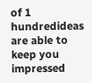of 1 hundredideas are able to keep you impressed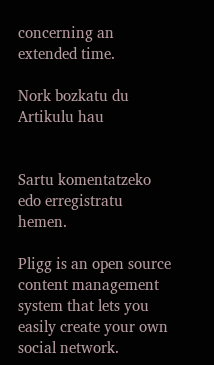concerning an extended time.

Nork bozkatu du Artikulu hau


Sartu komentatzeko edo erregistratu hemen.

Pligg is an open source content management system that lets you easily create your own social network.